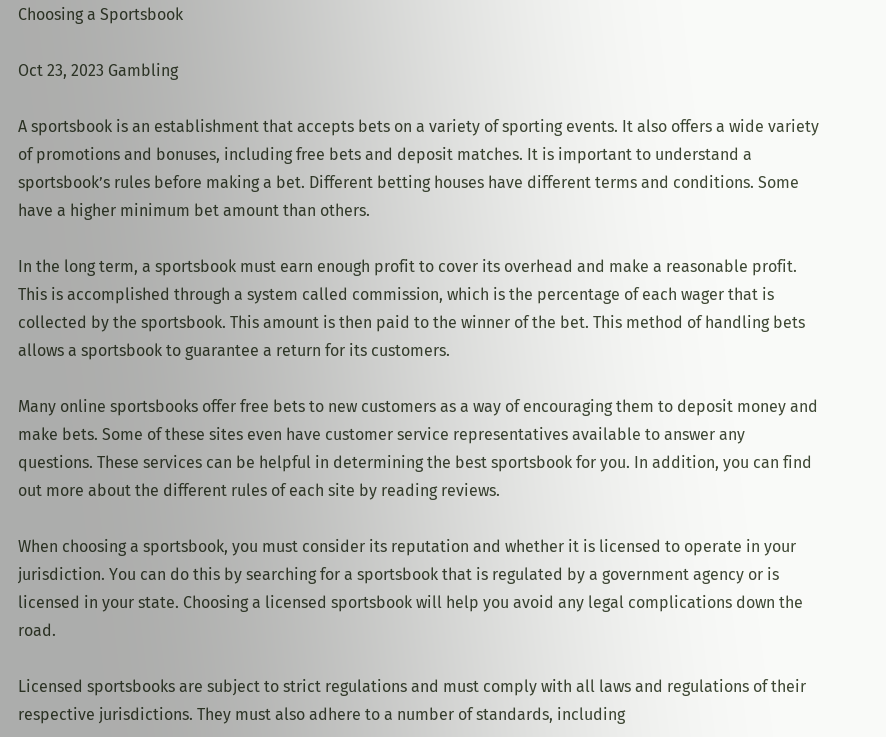Choosing a Sportsbook

Oct 23, 2023 Gambling

A sportsbook is an establishment that accepts bets on a variety of sporting events. It also offers a wide variety of promotions and bonuses, including free bets and deposit matches. It is important to understand a sportsbook’s rules before making a bet. Different betting houses have different terms and conditions. Some have a higher minimum bet amount than others.

In the long term, a sportsbook must earn enough profit to cover its overhead and make a reasonable profit. This is accomplished through a system called commission, which is the percentage of each wager that is collected by the sportsbook. This amount is then paid to the winner of the bet. This method of handling bets allows a sportsbook to guarantee a return for its customers.

Many online sportsbooks offer free bets to new customers as a way of encouraging them to deposit money and make bets. Some of these sites even have customer service representatives available to answer any questions. These services can be helpful in determining the best sportsbook for you. In addition, you can find out more about the different rules of each site by reading reviews.

When choosing a sportsbook, you must consider its reputation and whether it is licensed to operate in your jurisdiction. You can do this by searching for a sportsbook that is regulated by a government agency or is licensed in your state. Choosing a licensed sportsbook will help you avoid any legal complications down the road.

Licensed sportsbooks are subject to strict regulations and must comply with all laws and regulations of their respective jurisdictions. They must also adhere to a number of standards, including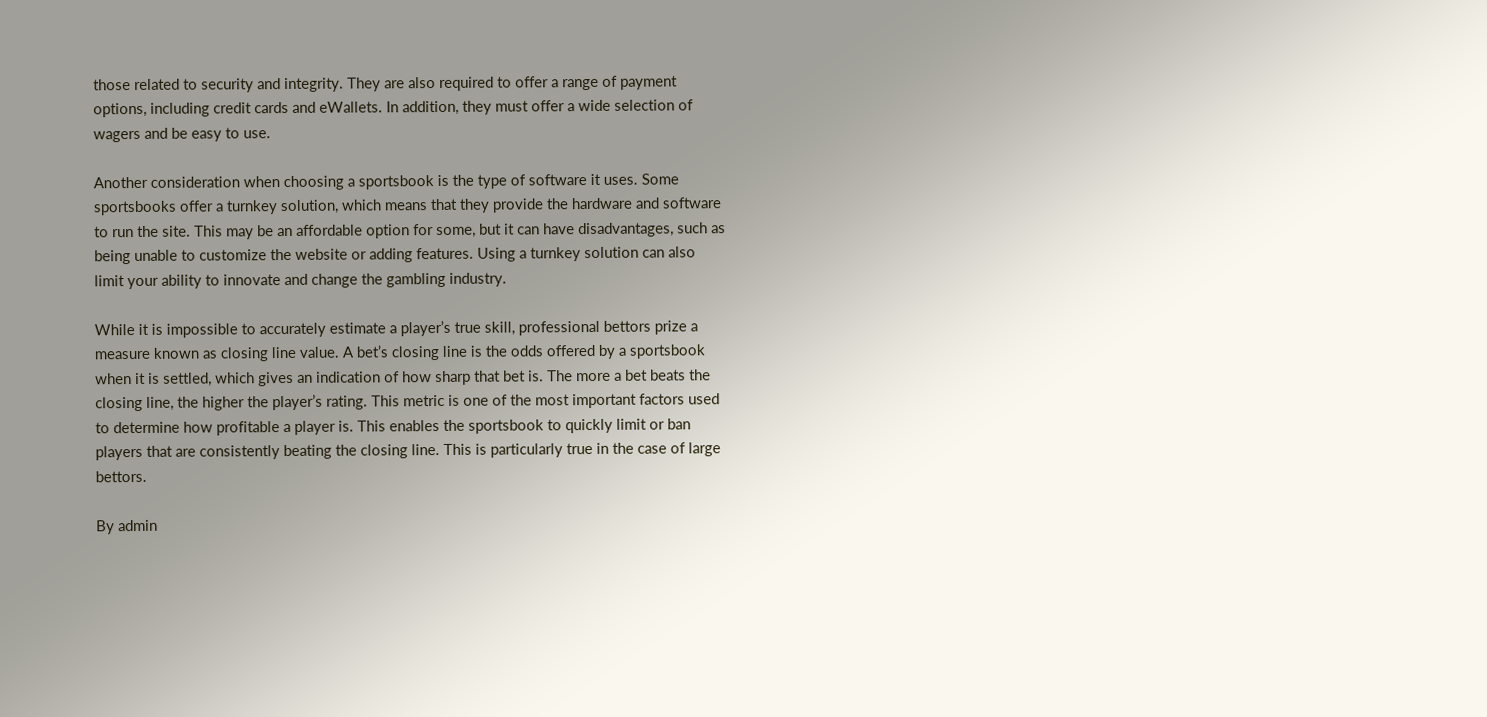those related to security and integrity. They are also required to offer a range of payment options, including credit cards and eWallets. In addition, they must offer a wide selection of wagers and be easy to use.

Another consideration when choosing a sportsbook is the type of software it uses. Some sportsbooks offer a turnkey solution, which means that they provide the hardware and software to run the site. This may be an affordable option for some, but it can have disadvantages, such as being unable to customize the website or adding features. Using a turnkey solution can also limit your ability to innovate and change the gambling industry.

While it is impossible to accurately estimate a player’s true skill, professional bettors prize a measure known as closing line value. A bet’s closing line is the odds offered by a sportsbook when it is settled, which gives an indication of how sharp that bet is. The more a bet beats the closing line, the higher the player’s rating. This metric is one of the most important factors used to determine how profitable a player is. This enables the sportsbook to quickly limit or ban players that are consistently beating the closing line. This is particularly true in the case of large bettors.

By admin